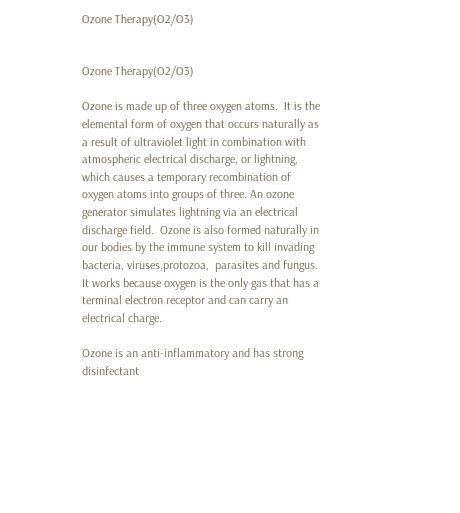Ozone Therapy(O2/O3)


Ozone Therapy(O2/O3)

Ozone is made up of three oxygen atoms.  It is the elemental form of oxygen that occurs naturally as a result of ultraviolet light in combination with atmospheric electrical discharge, or lightning, which causes a temporary recombination of oxygen atoms into groups of three. An ozone generator simulates lightning via an electrical discharge field.  Ozone is also formed naturally in our bodies by the immune system to kill invading bacteria, viruses,protozoa,  parasites and fungus. It works because oxygen is the only gas that has a terminal electron receptor and can carry an electrical charge.

Ozone is an anti-inflammatory and has strong disinfectant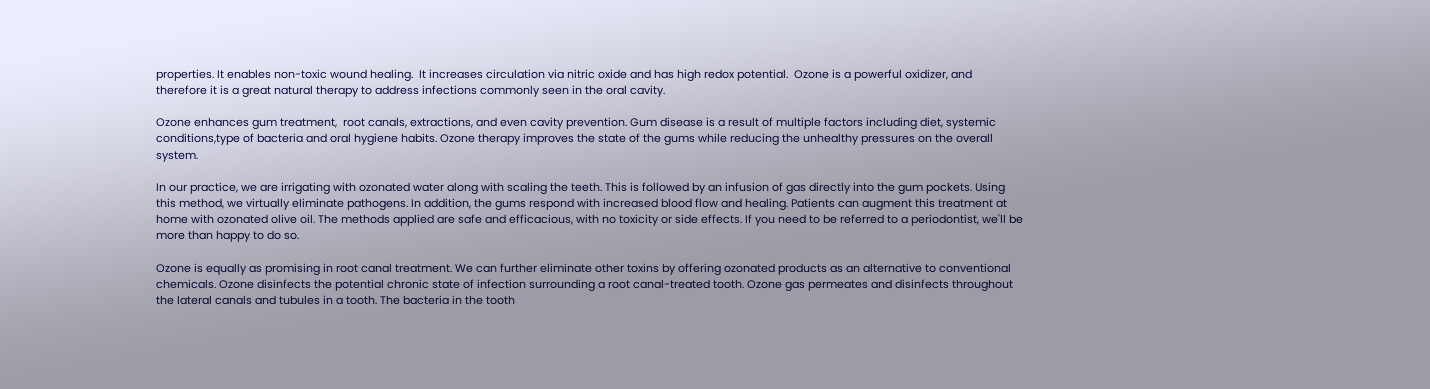properties. It enables non-toxic wound healing.  It increases circulation via nitric oxide and has high redox potential.  Ozone is a powerful oxidizer, and therefore it is a great natural therapy to address infections commonly seen in the oral cavity.

Ozone enhances gum treatment,  root canals, extractions, and even cavity prevention. Gum disease is a result of multiple factors including diet, systemic conditions,type of bacteria and oral hygiene habits. Ozone therapy improves the state of the gums while reducing the unhealthy pressures on the overall system.

In our practice, we are irrigating with ozonated water along with scaling the teeth. This is followed by an infusion of gas directly into the gum pockets. Using this method, we virtually eliminate pathogens. In addition, the gums respond with increased blood flow and healing. Patients can augment this treatment at home with ozonated olive oil. The methods applied are safe and efficacious, with no toxicity or side effects. If you need to be referred to a periodontist, we'll be more than happy to do so.

Ozone is equally as promising in root canal treatment. We can further eliminate other toxins by offering ozonated products as an alternative to conventional chemicals. Ozone disinfects the potential chronic state of infection surrounding a root canal-treated tooth. Ozone gas permeates and disinfects throughout the lateral canals and tubules in a tooth. The bacteria in the tooth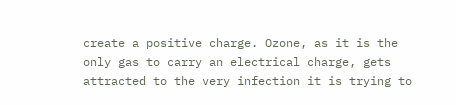create a positive charge. Ozone, as it is the only gas to carry an electrical charge, gets attracted to the very infection it is trying to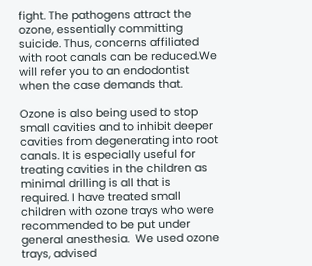fight. The pathogens attract the ozone, essentially committing suicide. Thus, concerns affiliated with root canals can be reduced.We will refer you to an endodontist when the case demands that.

Ozone is also being used to stop small cavities and to inhibit deeper cavities from degenerating into root canals. It is especially useful for treating cavities in the children as minimal drilling is all that is required. I have treated small children with ozone trays who were recommended to be put under general anesthesia.  We used ozone trays, advised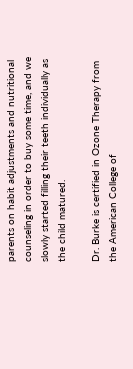parents on habit adjustments and nutritional counseling in order to buy some time, and we slowly started filling their teeth individually as the child matured.

Dr. Burke is certified in Ozone Therapy from the American College of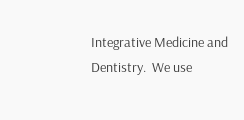Integrative Medicine and Dentistry.  We use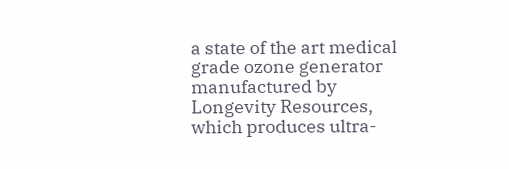a state of the art medical grade ozone generator manufactured by Longevity Resources, which produces ultra-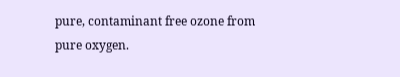pure, contaminant free ozone from pure oxygen.